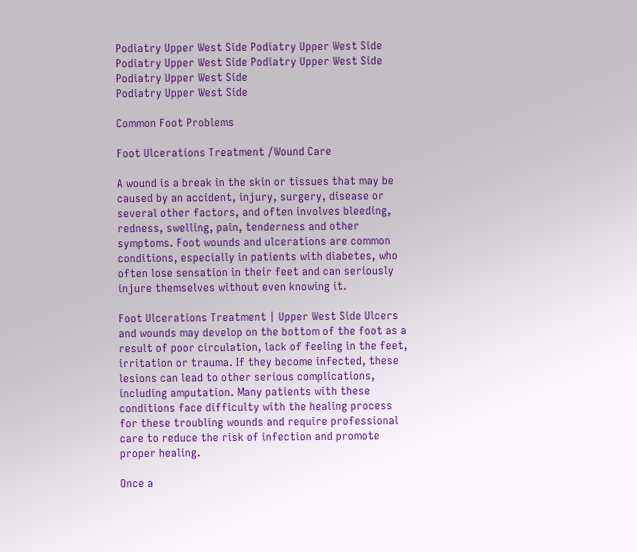Podiatry Upper West Side Podiatry Upper West Side Podiatry Upper West Side Podiatry Upper West Side Podiatry Upper West Side
Podiatry Upper West Side

Common Foot Problems

Foot Ulcerations Treatment /Wound Care

A wound is a break in the skin or tissues that may be caused by an accident, injury, surgery, disease or several other factors, and often involves bleeding, redness, swelling, pain, tenderness and other symptoms. Foot wounds and ulcerations are common conditions, especially in patients with diabetes, who often lose sensation in their feet and can seriously injure themselves without even knowing it.

Foot Ulcerations Treatment | Upper West Side Ulcers and wounds may develop on the bottom of the foot as a result of poor circulation, lack of feeling in the feet, irritation or trauma. If they become infected, these lesions can lead to other serious complications, including amputation. Many patients with these conditions face difficulty with the healing process for these troubling wounds and require professional care to reduce the risk of infection and promote proper healing.

Once a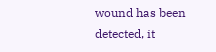wound has been detected, it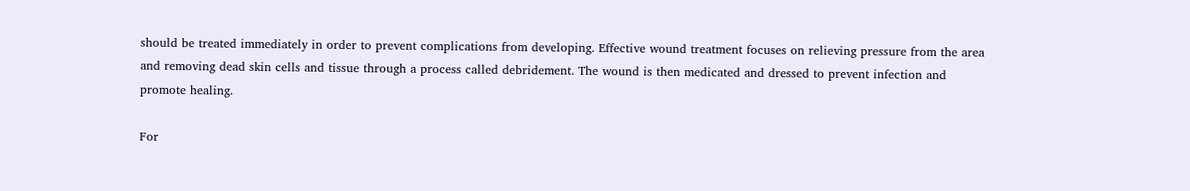should be treated immediately in order to prevent complications from developing. Effective wound treatment focuses on relieving pressure from the area and removing dead skin cells and tissue through a process called debridement. The wound is then medicated and dressed to prevent infection and promote healing.

For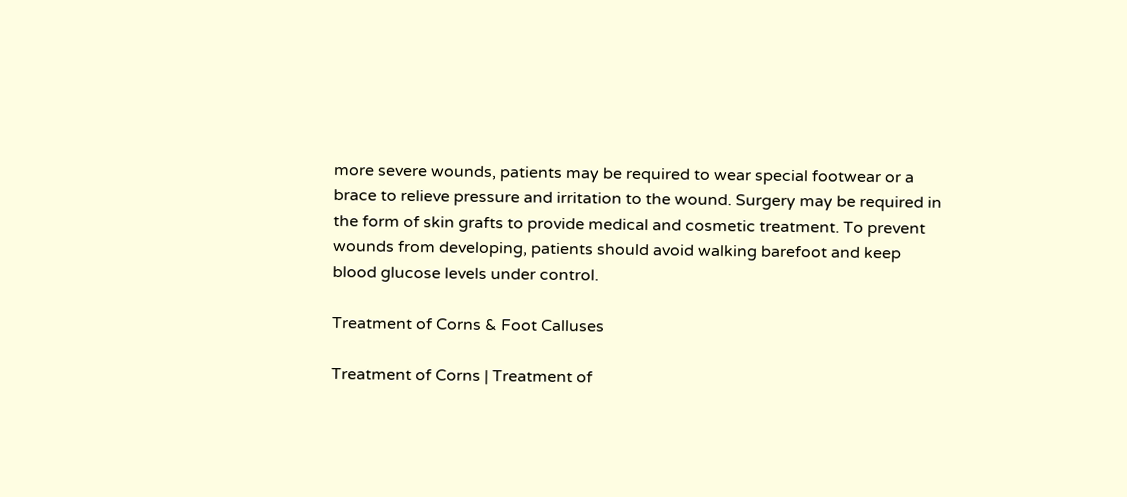more severe wounds, patients may be required to wear special footwear or a brace to relieve pressure and irritation to the wound. Surgery may be required in the form of skin grafts to provide medical and cosmetic treatment. To prevent wounds from developing, patients should avoid walking barefoot and keep blood glucose levels under control.

Treatment of Corns & Foot Calluses

Treatment of Corns | Treatment of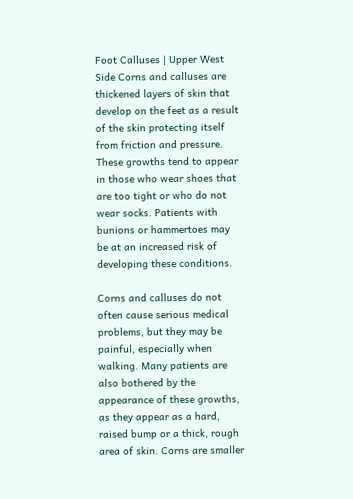Foot Calluses | Upper West Side Corns and calluses are thickened layers of skin that develop on the feet as a result of the skin protecting itself from friction and pressure. These growths tend to appear in those who wear shoes that are too tight or who do not wear socks. Patients with bunions or hammertoes may be at an increased risk of developing these conditions.

Corns and calluses do not often cause serious medical problems, but they may be painful, especially when walking. Many patients are also bothered by the appearance of these growths, as they appear as a hard, raised bump or a thick, rough area of skin. Corns are smaller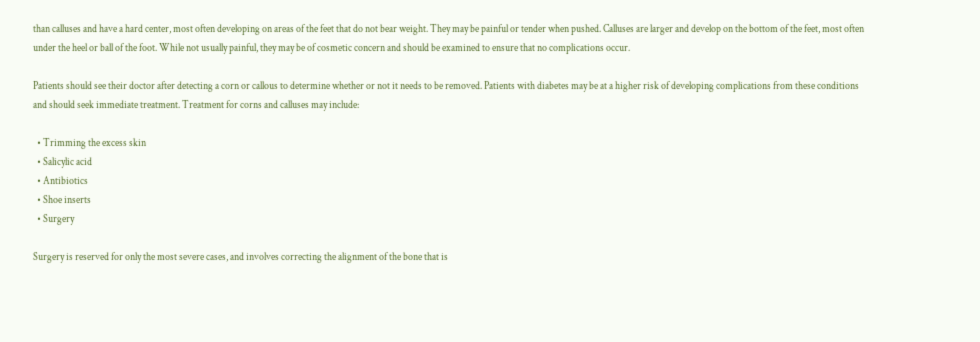than calluses and have a hard center, most often developing on areas of the feet that do not bear weight. They may be painful or tender when pushed. Calluses are larger and develop on the bottom of the feet, most often under the heel or ball of the foot. While not usually painful, they may be of cosmetic concern and should be examined to ensure that no complications occur.

Patients should see their doctor after detecting a corn or callous to determine whether or not it needs to be removed. Patients with diabetes may be at a higher risk of developing complications from these conditions and should seek immediate treatment. Treatment for corns and calluses may include:

  • Trimming the excess skin
  • Salicylic acid
  • Antibiotics
  • Shoe inserts
  • Surgery

Surgery is reserved for only the most severe cases, and involves correcting the alignment of the bone that is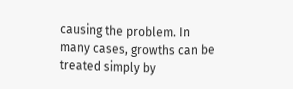causing the problem. In many cases, growths can be treated simply by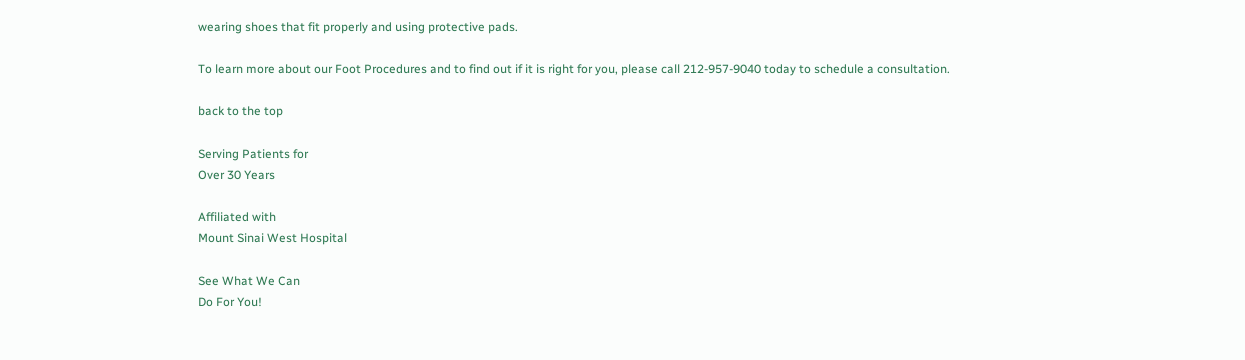wearing shoes that fit properly and using protective pads.

To learn more about our Foot Procedures and to find out if it is right for you, please call 212-957-9040 today to schedule a consultation.

back to the top

Serving Patients for
Over 30 Years

Affiliated with
Mount Sinai West Hospital

See What We Can
Do For You!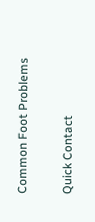Common Foot Problems

Quick Contact